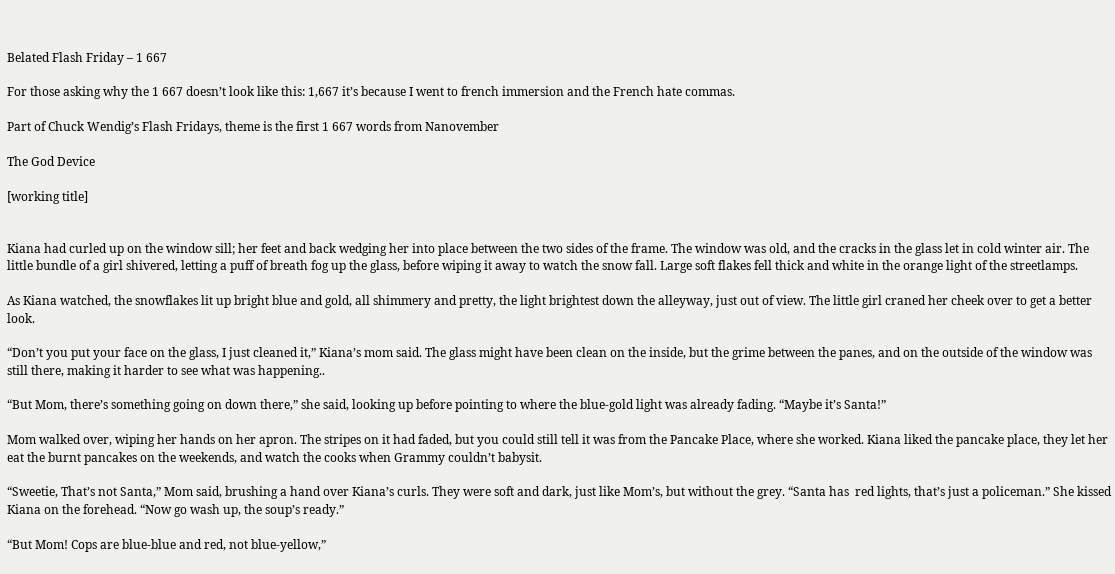Belated Flash Friday – 1 667

For those asking why the 1 667 doesn’t look like this: 1,667 it’s because I went to french immersion and the French hate commas.

Part of Chuck Wendig’s Flash Fridays, theme is the first 1 667 words from Nanovember

The God Device

[working title]


Kiana had curled up on the window sill; her feet and back wedging her into place between the two sides of the frame. The window was old, and the cracks in the glass let in cold winter air. The little bundle of a girl shivered, letting a puff of breath fog up the glass, before wiping it away to watch the snow fall. Large soft flakes fell thick and white in the orange light of the streetlamps.

As Kiana watched, the snowflakes lit up bright blue and gold, all shimmery and pretty, the light brightest down the alleyway, just out of view. The little girl craned her cheek over to get a better look.

“Don’t you put your face on the glass, I just cleaned it,” Kiana’s mom said. The glass might have been clean on the inside, but the grime between the panes, and on the outside of the window was still there, making it harder to see what was happening..

“But Mom, there’s something going on down there,” she said, looking up before pointing to where the blue-gold light was already fading. “Maybe it’s Santa!”

Mom walked over, wiping her hands on her apron. The stripes on it had faded, but you could still tell it was from the Pancake Place, where she worked. Kiana liked the pancake place, they let her eat the burnt pancakes on the weekends, and watch the cooks when Grammy couldn’t babysit.

“Sweetie, That’s not Santa,” Mom said, brushing a hand over Kiana’s curls. They were soft and dark, just like Mom’s, but without the grey. “Santa has  red lights, that’s just a policeman.” She kissed Kiana on the forehead. “Now go wash up, the soup’s ready.”

“But Mom! Cops are blue-blue and red, not blue-yellow,”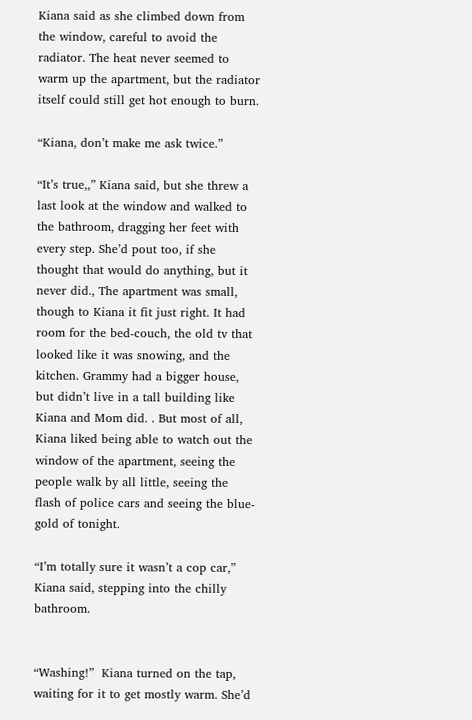Kiana said as she climbed down from the window, careful to avoid the radiator. The heat never seemed to warm up the apartment, but the radiator itself could still get hot enough to burn.

“Kiana, don’t make me ask twice.”

“It’s true,,” Kiana said, but she threw a last look at the window and walked to the bathroom, dragging her feet with every step. She’d pout too, if she thought that would do anything, but it never did., The apartment was small, though to Kiana it fit just right. It had room for the bed-couch, the old tv that looked like it was snowing, and the kitchen. Grammy had a bigger house, but didn’t live in a tall building like Kiana and Mom did. . But most of all, Kiana liked being able to watch out the window of the apartment, seeing the people walk by all little, seeing the flash of police cars and seeing the blue-gold of tonight.

“I’m totally sure it wasn’t a cop car,” Kiana said, stepping into the chilly bathroom.


“Washing!”  Kiana turned on the tap, waiting for it to get mostly warm. She’d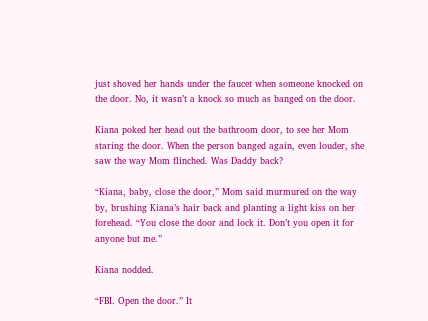just shoved her hands under the faucet when someone knocked on the door. No, it wasn’t a knock so much as banged on the door.

Kiana poked her head out the bathroom door, to see her Mom staring the door. When the person banged again, even louder, she saw the way Mom flinched. Was Daddy back?

“Kiana, baby, close the door,” Mom said murmured on the way by, brushing Kiana’s hair back and planting a light kiss on her forehead. “You close the door and lock it. Don’t you open it for anyone but me.”

Kiana nodded.

“FBI. Open the door.” It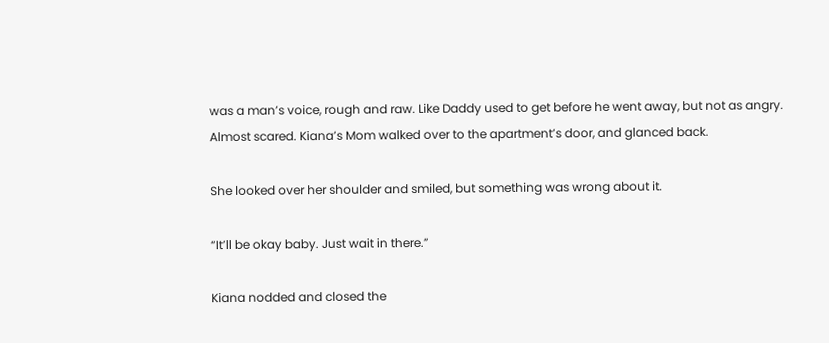was a man’s voice, rough and raw. Like Daddy used to get before he went away, but not as angry. Almost scared. Kiana’s Mom walked over to the apartment’s door, and glanced back.

She looked over her shoulder and smiled, but something was wrong about it.

“It’ll be okay baby. Just wait in there.”

Kiana nodded and closed the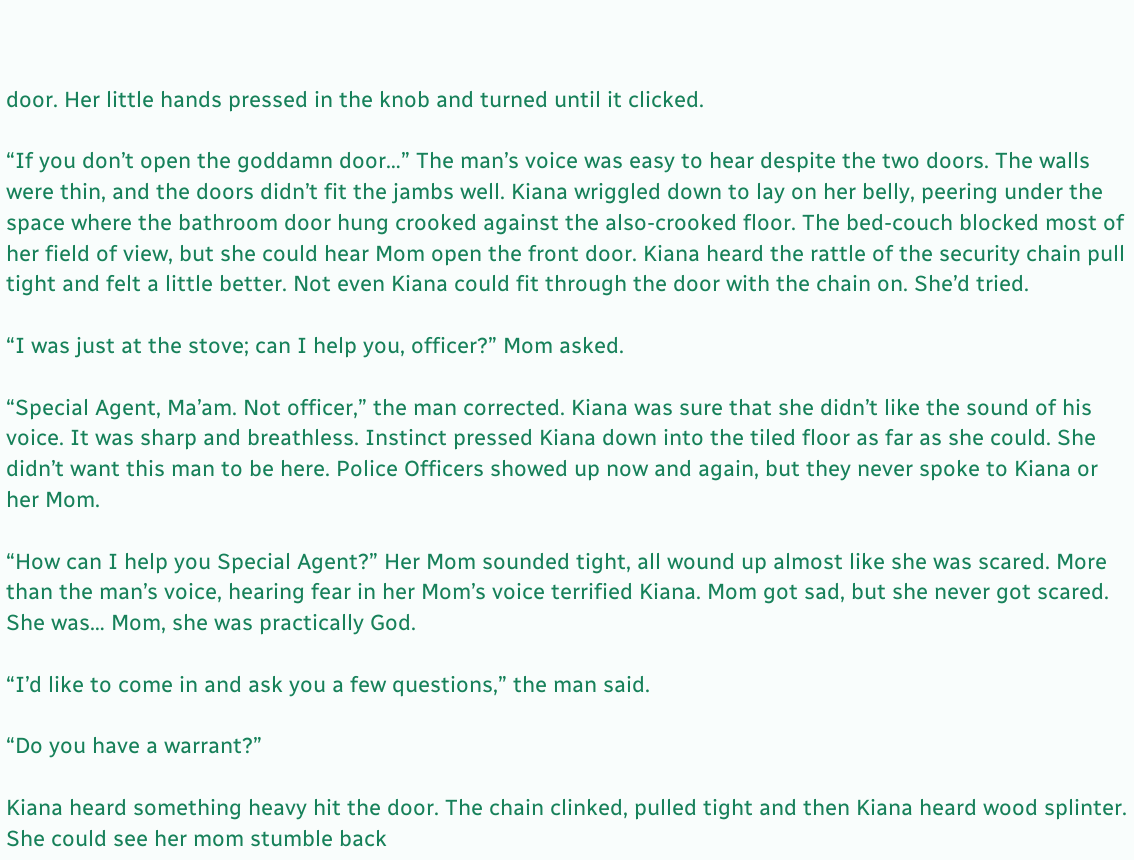door. Her little hands pressed in the knob and turned until it clicked.

“If you don’t open the goddamn door…” The man’s voice was easy to hear despite the two doors. The walls were thin, and the doors didn’t fit the jambs well. Kiana wriggled down to lay on her belly, peering under the space where the bathroom door hung crooked against the also-crooked floor. The bed-couch blocked most of her field of view, but she could hear Mom open the front door. Kiana heard the rattle of the security chain pull tight and felt a little better. Not even Kiana could fit through the door with the chain on. She’d tried.

“I was just at the stove; can I help you, officer?” Mom asked.

“Special Agent, Ma’am. Not officer,” the man corrected. Kiana was sure that she didn’t like the sound of his voice. It was sharp and breathless. Instinct pressed Kiana down into the tiled floor as far as she could. She didn’t want this man to be here. Police Officers showed up now and again, but they never spoke to Kiana or her Mom.

“How can I help you Special Agent?” Her Mom sounded tight, all wound up almost like she was scared. More than the man’s voice, hearing fear in her Mom’s voice terrified Kiana. Mom got sad, but she never got scared. She was… Mom, she was practically God.

“I’d like to come in and ask you a few questions,” the man said.

“Do you have a warrant?”

Kiana heard something heavy hit the door. The chain clinked, pulled tight and then Kiana heard wood splinter. She could see her mom stumble back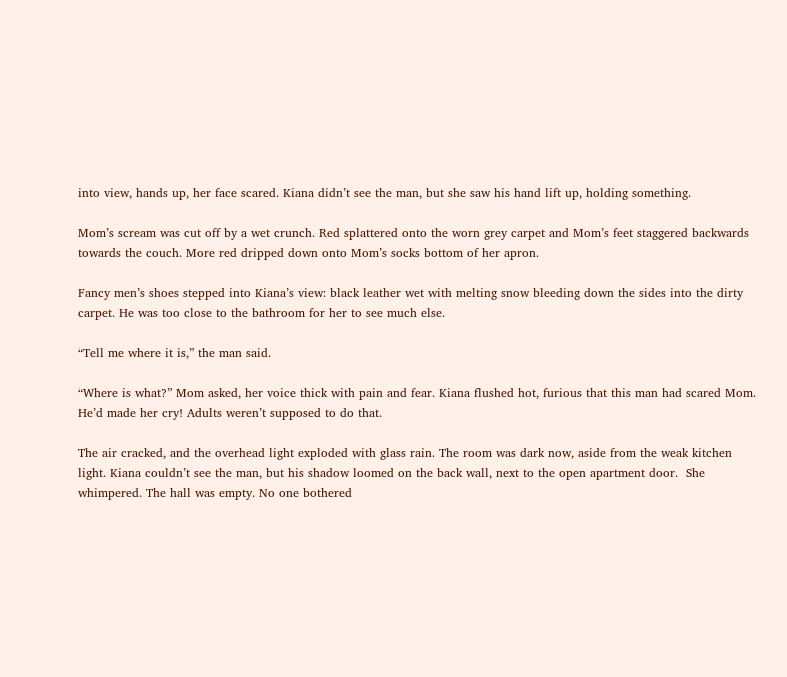into view, hands up, her face scared. Kiana didn’t see the man, but she saw his hand lift up, holding something.

Mom’s scream was cut off by a wet crunch. Red splattered onto the worn grey carpet and Mom’s feet staggered backwards towards the couch. More red dripped down onto Mom’s socks bottom of her apron.

Fancy men’s shoes stepped into Kiana’s view: black leather wet with melting snow bleeding down the sides into the dirty carpet. He was too close to the bathroom for her to see much else.

“Tell me where it is,” the man said.

“Where is what?” Mom asked, her voice thick with pain and fear. Kiana flushed hot, furious that this man had scared Mom. He’d made her cry! Adults weren’t supposed to do that.

The air cracked, and the overhead light exploded with glass rain. The room was dark now, aside from the weak kitchen light. Kiana couldn’t see the man, but his shadow loomed on the back wall, next to the open apartment door.  She whimpered. The hall was empty. No one bothered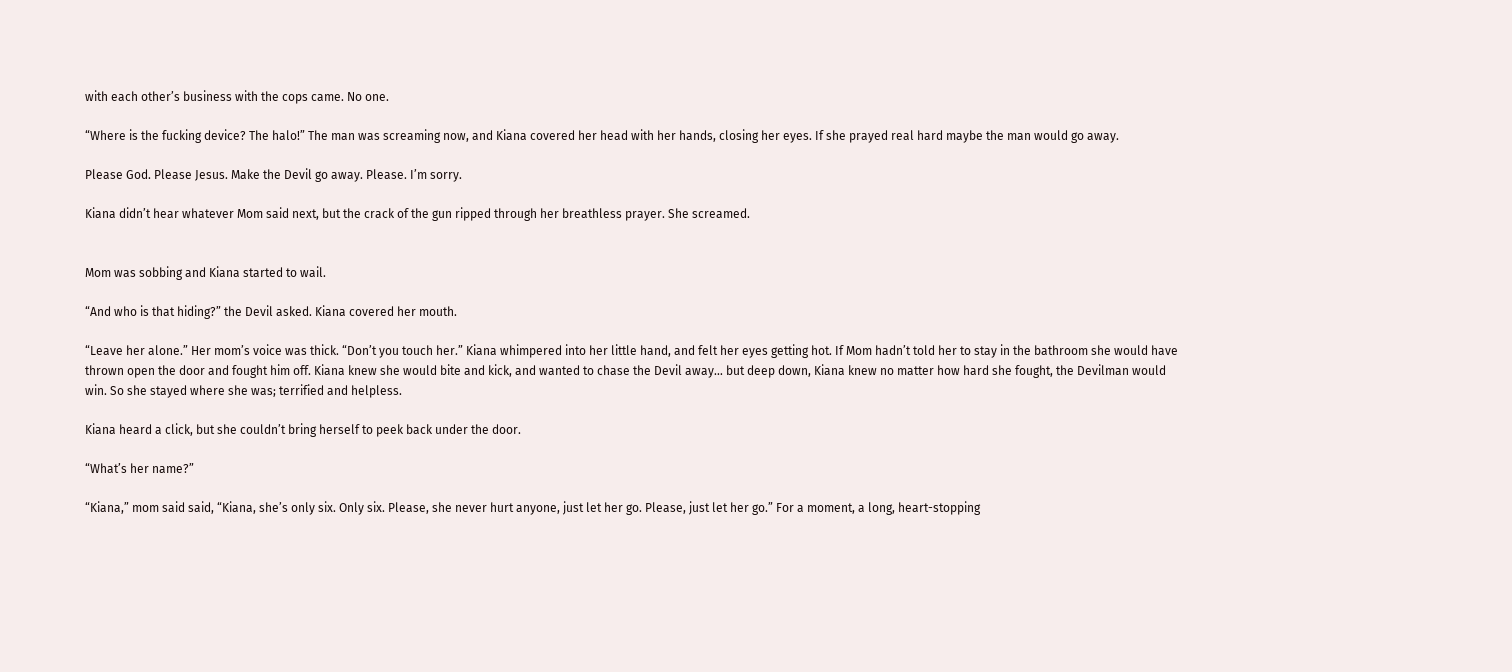with each other’s business with the cops came. No one.

“Where is the fucking device? The halo!” The man was screaming now, and Kiana covered her head with her hands, closing her eyes. If she prayed real hard maybe the man would go away.

Please God. Please Jesus. Make the Devil go away. Please. I’m sorry.

Kiana didn’t hear whatever Mom said next, but the crack of the gun ripped through her breathless prayer. She screamed.


Mom was sobbing and Kiana started to wail.

“And who is that hiding?” the Devil asked. Kiana covered her mouth.

“Leave her alone.” Her mom’s voice was thick. “Don’t you touch her.” Kiana whimpered into her little hand, and felt her eyes getting hot. If Mom hadn’t told her to stay in the bathroom she would have thrown open the door and fought him off. Kiana knew she would bite and kick, and wanted to chase the Devil away… but deep down, Kiana knew no matter how hard she fought, the Devilman would win. So she stayed where she was; terrified and helpless.

Kiana heard a click, but she couldn’t bring herself to peek back under the door.

“What’s her name?”

“Kiana,” mom said said, “Kiana, she’s only six. Only six. Please, she never hurt anyone, just let her go. Please, just let her go.” For a moment, a long, heart-stopping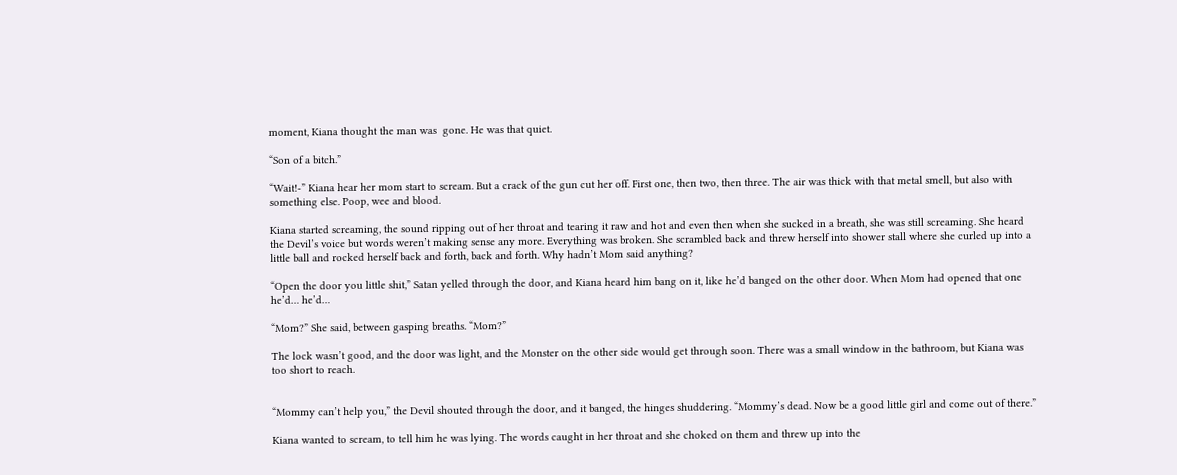moment, Kiana thought the man was  gone. He was that quiet.

“Son of a bitch.”

“Wait!-” Kiana hear her mom start to scream. But a crack of the gun cut her off. First one, then two, then three. The air was thick with that metal smell, but also with something else. Poop, wee and blood.

Kiana started screaming, the sound ripping out of her throat and tearing it raw and hot and even then when she sucked in a breath, she was still screaming. She heard the Devil’s voice but words weren’t making sense any more. Everything was broken. She scrambled back and threw herself into shower stall where she curled up into a little ball and rocked herself back and forth, back and forth. Why hadn’t Mom said anything?

“Open the door you little shit,” Satan yelled through the door, and Kiana heard him bang on it, like he’d banged on the other door. When Mom had opened that one he’d… he’d…

“Mom?” She said, between gasping breaths. “Mom?”

The lock wasn’t good, and the door was light, and the Monster on the other side would get through soon. There was a small window in the bathroom, but Kiana was too short to reach.


“Mommy can’t help you,” the Devil shouted through the door, and it banged, the hinges shuddering. “Mommy’s dead. Now be a good little girl and come out of there.”

Kiana wanted to scream, to tell him he was lying. The words caught in her throat and she choked on them and threw up into the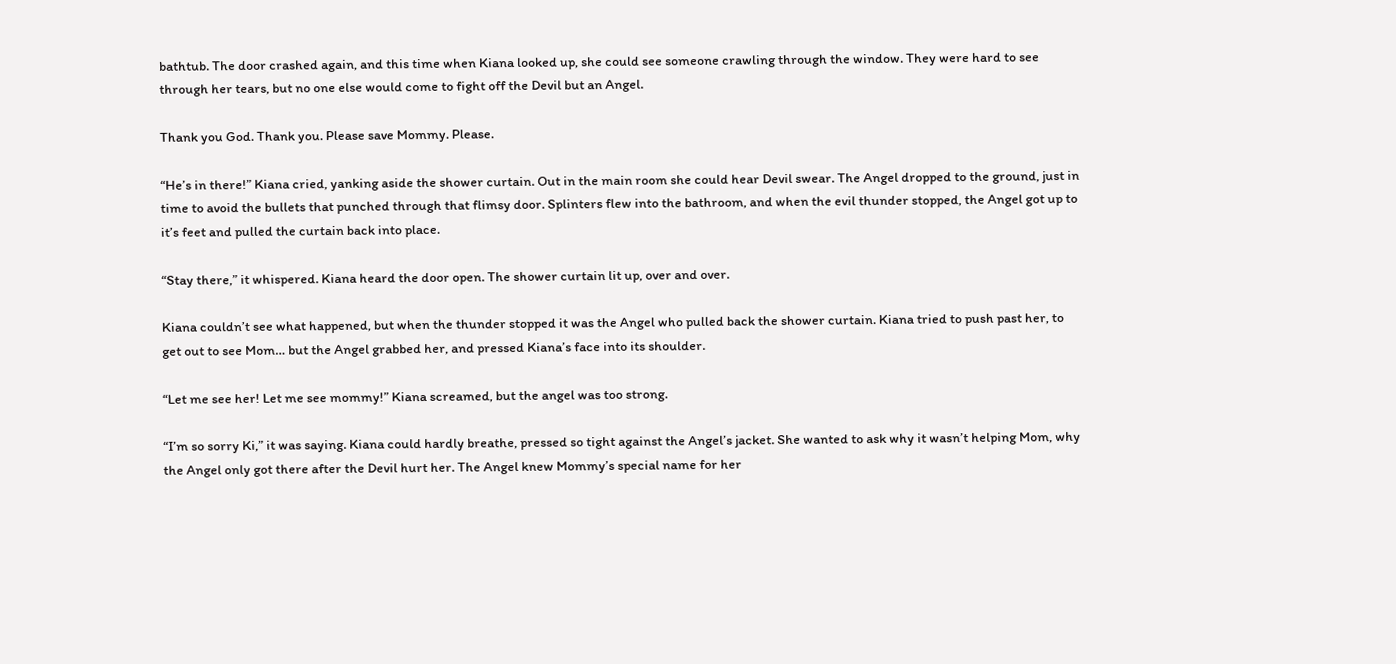bathtub. The door crashed again, and this time when Kiana looked up, she could see someone crawling through the window. They were hard to see through her tears, but no one else would come to fight off the Devil but an Angel.

Thank you God. Thank you. Please save Mommy. Please.

“He’s in there!” Kiana cried, yanking aside the shower curtain. Out in the main room she could hear Devil swear. The Angel dropped to the ground, just in time to avoid the bullets that punched through that flimsy door. Splinters flew into the bathroom, and when the evil thunder stopped, the Angel got up to it’s feet and pulled the curtain back into place.

“Stay there,” it whispered. Kiana heard the door open. The shower curtain lit up, over and over.

Kiana couldn’t see what happened, but when the thunder stopped it was the Angel who pulled back the shower curtain. Kiana tried to push past her, to get out to see Mom… but the Angel grabbed her, and pressed Kiana’s face into its shoulder.

“Let me see her! Let me see mommy!” Kiana screamed, but the angel was too strong.

“I’m so sorry Ki,” it was saying. Kiana could hardly breathe, pressed so tight against the Angel’s jacket. She wanted to ask why it wasn’t helping Mom, why the Angel only got there after the Devil hurt her. The Angel knew Mommy’s special name for her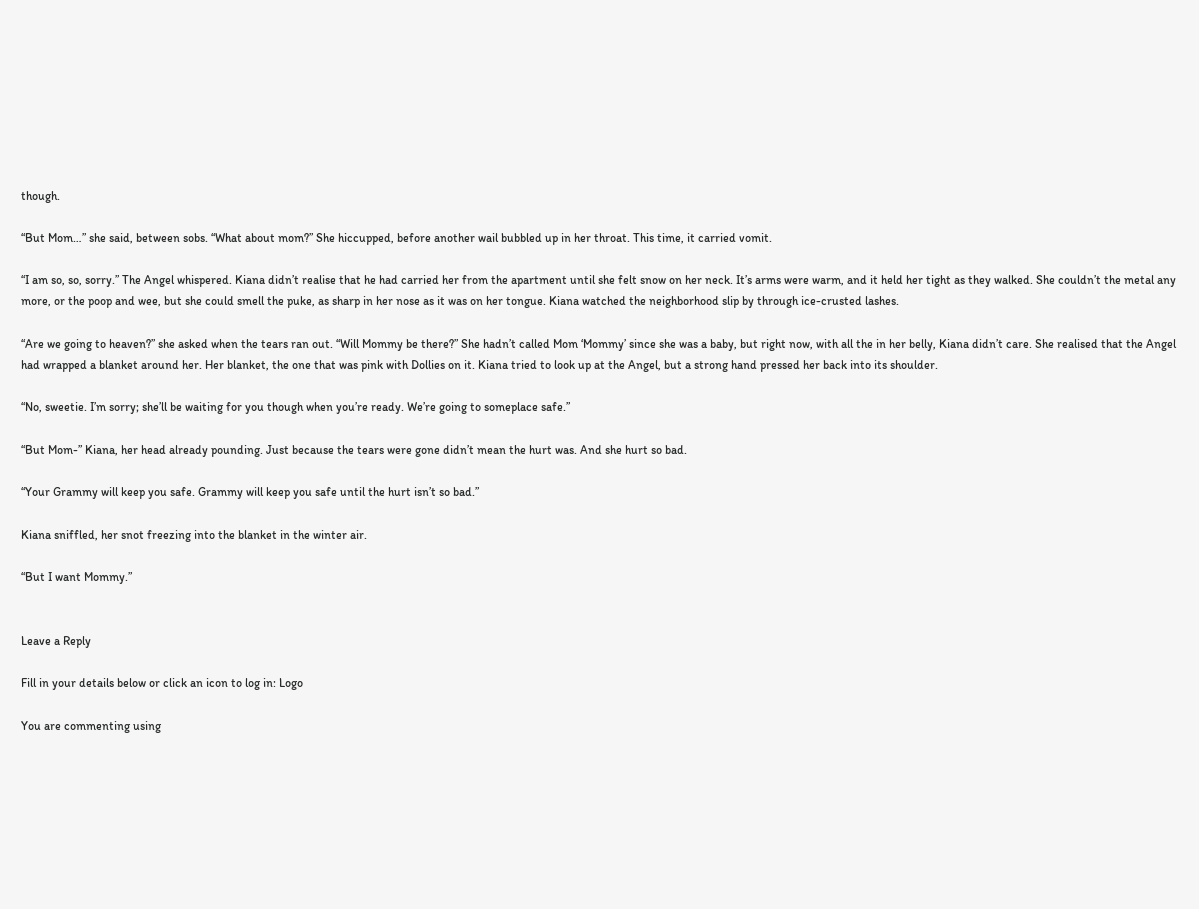though.

“But Mom…” she said, between sobs. “What about mom?” She hiccupped, before another wail bubbled up in her throat. This time, it carried vomit.

“I am so, so, sorry.” The Angel whispered. Kiana didn’t realise that he had carried her from the apartment until she felt snow on her neck. It’s arms were warm, and it held her tight as they walked. She couldn’t the metal any more, or the poop and wee, but she could smell the puke, as sharp in her nose as it was on her tongue. Kiana watched the neighborhood slip by through ice-crusted lashes.

“Are we going to heaven?” she asked when the tears ran out. “Will Mommy be there?” She hadn’t called Mom ‘Mommy’ since she was a baby, but right now, with all the in her belly, Kiana didn’t care. She realised that the Angel had wrapped a blanket around her. Her blanket, the one that was pink with Dollies on it. Kiana tried to look up at the Angel, but a strong hand pressed her back into its shoulder.

“No, sweetie. I’m sorry; she’ll be waiting for you though when you’re ready. We’re going to someplace safe.”

“But Mom-” Kiana, her head already pounding. Just because the tears were gone didn’t mean the hurt was. And she hurt so bad.

“Your Grammy will keep you safe. Grammy will keep you safe until the hurt isn’t so bad.”

Kiana sniffled, her snot freezing into the blanket in the winter air.

“But I want Mommy.”


Leave a Reply

Fill in your details below or click an icon to log in: Logo

You are commenting using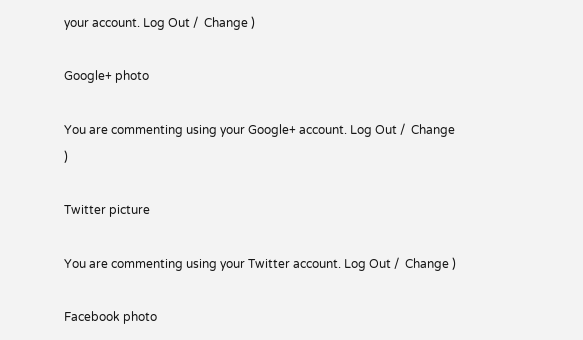your account. Log Out /  Change )

Google+ photo

You are commenting using your Google+ account. Log Out /  Change )

Twitter picture

You are commenting using your Twitter account. Log Out /  Change )

Facebook photo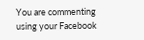You are commenting using your Facebook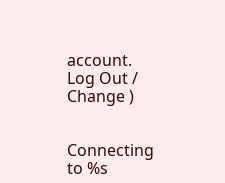account. Log Out /  Change )


Connecting to %s